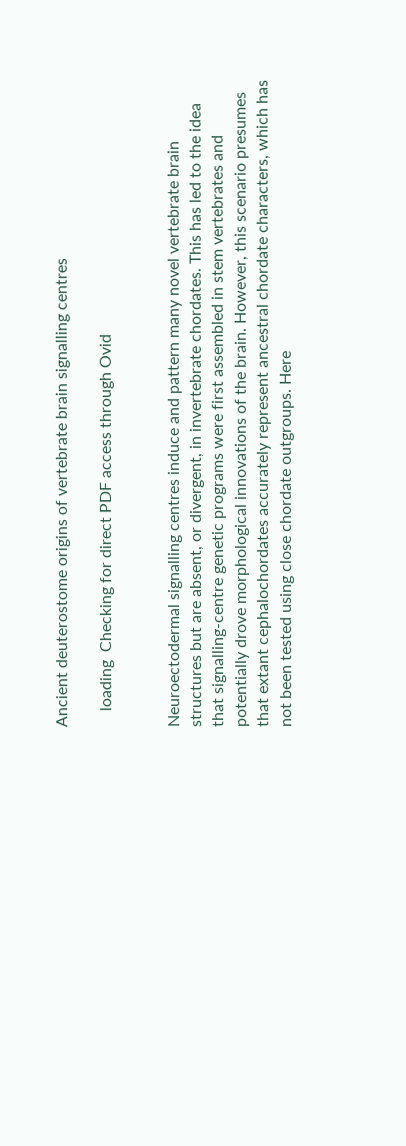Ancient deuterostome origins of vertebrate brain signalling centres

    loading  Checking for direct PDF access through Ovid


Neuroectodermal signalling centres induce and pattern many novel vertebrate brain structures but are absent, or divergent, in invertebrate chordates. This has led to the idea that signalling-centre genetic programs were first assembled in stem vertebrates and potentially drove morphological innovations of the brain. However, this scenario presumes that extant cephalochordates accurately represent ancestral chordate characters, which has not been tested using close chordate outgroups. Here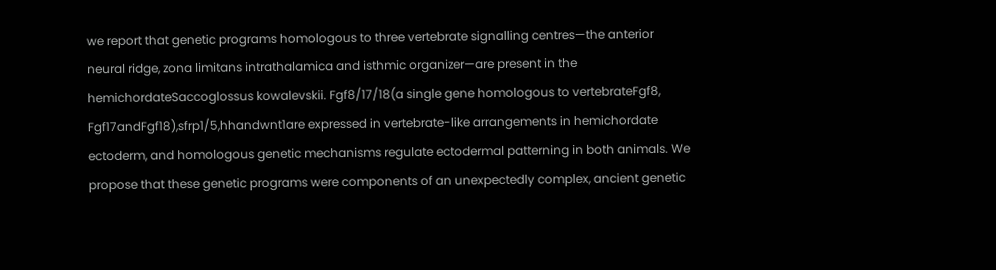we report that genetic programs homologous to three vertebrate signalling centres—the anterior neural ridge, zona limitans intrathalamica and isthmic organizer—are present in the hemichordateSaccoglossus kowalevskii. Fgf8/17/18(a single gene homologous to vertebrateFgf8, Fgf17andFgf18),sfrp1/5,hhandwnt1are expressed in vertebrate-like arrangements in hemichordate ectoderm, and homologous genetic mechanisms regulate ectodermal patterning in both animals. We propose that these genetic programs were components of an unexpectedly complex, ancient genetic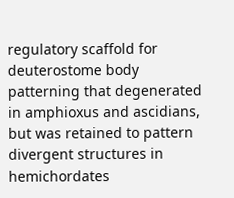regulatory scaffold for deuterostome body patterning that degenerated in amphioxus and ascidians, but was retained to pattern divergent structures in hemichordates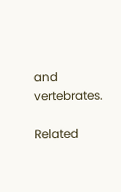and vertebrates.

Related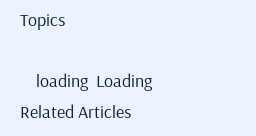Topics

    loading  Loading Related Articles